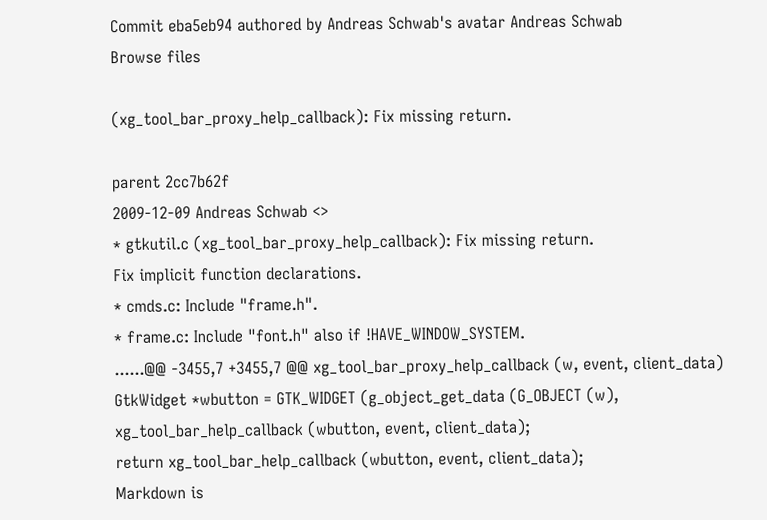Commit eba5eb94 authored by Andreas Schwab's avatar Andreas Schwab
Browse files

(xg_tool_bar_proxy_help_callback): Fix missing return.

parent 2cc7b62f
2009-12-09 Andreas Schwab <>
* gtkutil.c (xg_tool_bar_proxy_help_callback): Fix missing return.
Fix implicit function declarations.
* cmds.c: Include "frame.h".
* frame.c: Include "font.h" also if !HAVE_WINDOW_SYSTEM.
......@@ -3455,7 +3455,7 @@ xg_tool_bar_proxy_help_callback (w, event, client_data)
GtkWidget *wbutton = GTK_WIDGET (g_object_get_data (G_OBJECT (w),
xg_tool_bar_help_callback (wbutton, event, client_data);
return xg_tool_bar_help_callback (wbutton, event, client_data);
Markdown is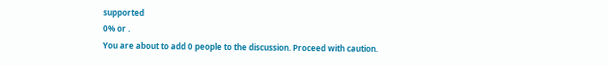supported
0% or .
You are about to add 0 people to the discussion. Proceed with caution.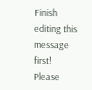Finish editing this message first!
Please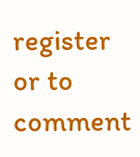register or to comment